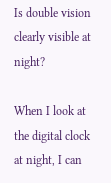Is double vision clearly visible at night?

When I look at the digital clock at night, I can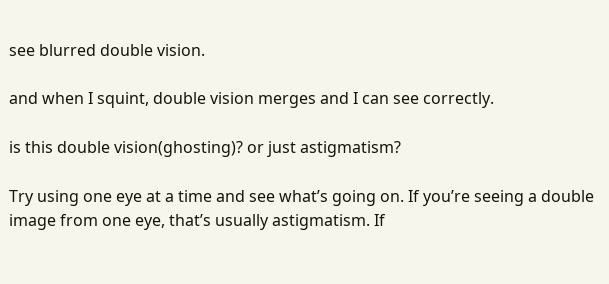see blurred double vision.

and when I squint, double vision merges and I can see correctly.

is this double vision(ghosting)? or just astigmatism?

Try using one eye at a time and see what’s going on. If you’re seeing a double image from one eye, that’s usually astigmatism. If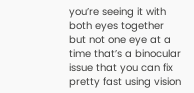you’re seeing it with both eyes together but not one eye at a time that’s a binocular issue that you can fix pretty fast using vision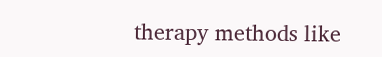therapy methods like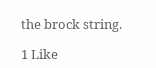the brock string.

1 Like